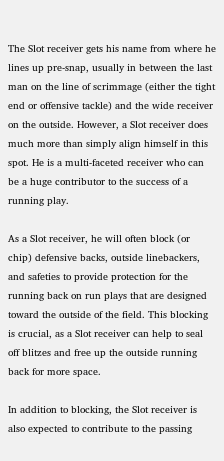The Slot receiver gets his name from where he lines up pre-snap, usually in between the last man on the line of scrimmage (either the tight end or offensive tackle) and the wide receiver on the outside. However, a Slot receiver does much more than simply align himself in this spot. He is a multi-faceted receiver who can be a huge contributor to the success of a running play.

As a Slot receiver, he will often block (or chip) defensive backs, outside linebackers, and safeties to provide protection for the running back on run plays that are designed toward the outside of the field. This blocking is crucial, as a Slot receiver can help to seal off blitzes and free up the outside running back for more space.

In addition to blocking, the Slot receiver is also expected to contribute to the passing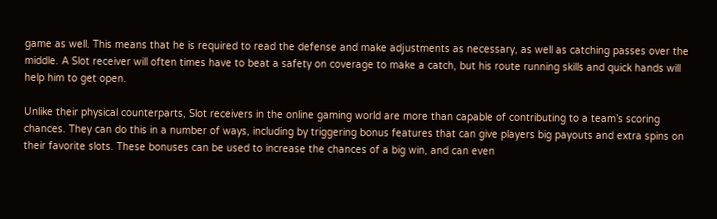game as well. This means that he is required to read the defense and make adjustments as necessary, as well as catching passes over the middle. A Slot receiver will often times have to beat a safety on coverage to make a catch, but his route running skills and quick hands will help him to get open.

Unlike their physical counterparts, Slot receivers in the online gaming world are more than capable of contributing to a team’s scoring chances. They can do this in a number of ways, including by triggering bonus features that can give players big payouts and extra spins on their favorite slots. These bonuses can be used to increase the chances of a big win, and can even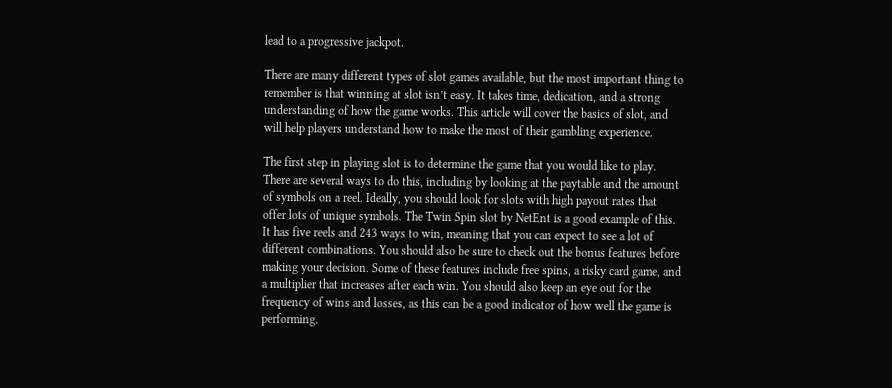lead to a progressive jackpot.

There are many different types of slot games available, but the most important thing to remember is that winning at slot isn’t easy. It takes time, dedication, and a strong understanding of how the game works. This article will cover the basics of slot, and will help players understand how to make the most of their gambling experience.

The first step in playing slot is to determine the game that you would like to play. There are several ways to do this, including by looking at the paytable and the amount of symbols on a reel. Ideally, you should look for slots with high payout rates that offer lots of unique symbols. The Twin Spin slot by NetEnt is a good example of this. It has five reels and 243 ways to win, meaning that you can expect to see a lot of different combinations. You should also be sure to check out the bonus features before making your decision. Some of these features include free spins, a risky card game, and a multiplier that increases after each win. You should also keep an eye out for the frequency of wins and losses, as this can be a good indicator of how well the game is performing.